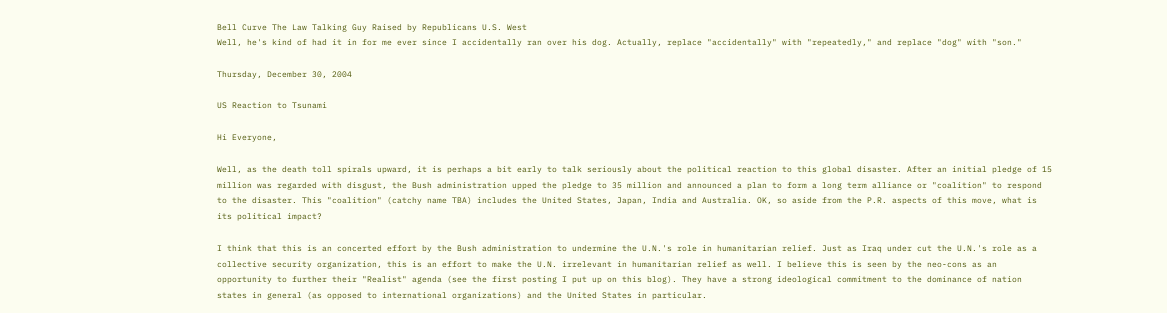Bell Curve The Law Talking Guy Raised by Republicans U.S. West
Well, he's kind of had it in for me ever since I accidentally ran over his dog. Actually, replace "accidentally" with "repeatedly," and replace "dog" with "son."

Thursday, December 30, 2004

US Reaction to Tsunami

Hi Everyone,

Well, as the death toll spirals upward, it is perhaps a bit early to talk seriously about the political reaction to this global disaster. After an initial pledge of 15 million was regarded with disgust, the Bush administration upped the pledge to 35 million and announced a plan to form a long term alliance or "coalition" to respond to the disaster. This "coalition" (catchy name TBA) includes the United States, Japan, India and Australia. OK, so aside from the P.R. aspects of this move, what is its political impact?

I think that this is an concerted effort by the Bush administration to undermine the U.N.'s role in humanitarian relief. Just as Iraq under cut the U.N.'s role as a collective security organization, this is an effort to make the U.N. irrelevant in humanitarian relief as well. I believe this is seen by the neo-cons as an opportunity to further their "Realist" agenda (see the first posting I put up on this blog). They have a strong ideological commitment to the dominance of nation states in general (as opposed to international organizations) and the United States in particular.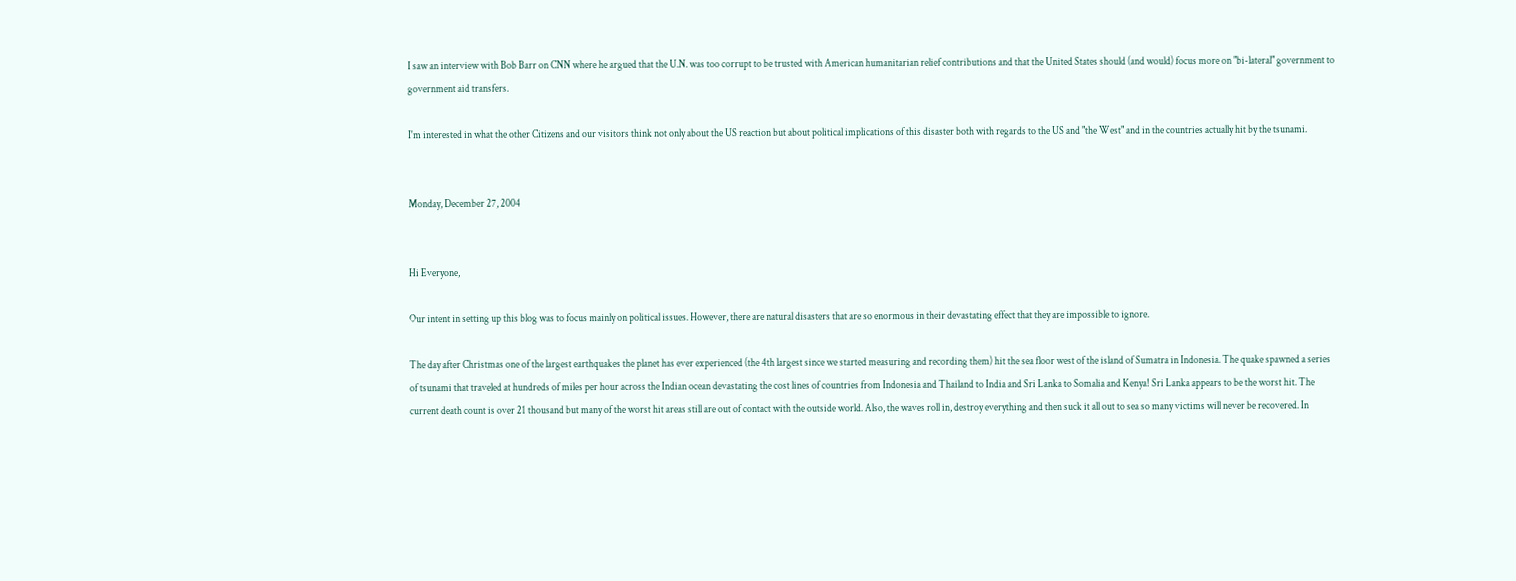I saw an interview with Bob Barr on CNN where he argued that the U.N. was too corrupt to be trusted with American humanitarian relief contributions and that the United States should (and would) focus more on "bi-lateral" government to government aid transfers.

I'm interested in what the other Citizens and our visitors think not only about the US reaction but about political implications of this disaster both with regards to the US and "the West" and in the countries actually hit by the tsunami.


Monday, December 27, 2004


Hi Everyone,

Our intent in setting up this blog was to focus mainly on political issues. However, there are natural disasters that are so enormous in their devastating effect that they are impossible to ignore.

The day after Christmas one of the largest earthquakes the planet has ever experienced (the 4th largest since we started measuring and recording them) hit the sea floor west of the island of Sumatra in Indonesia. The quake spawned a series of tsunami that traveled at hundreds of miles per hour across the Indian ocean devastating the cost lines of countries from Indonesia and Thailand to India and Sri Lanka to Somalia and Kenya! Sri Lanka appears to be the worst hit. The current death count is over 21 thousand but many of the worst hit areas still are out of contact with the outside world. Also, the waves roll in, destroy everything and then suck it all out to sea so many victims will never be recovered. In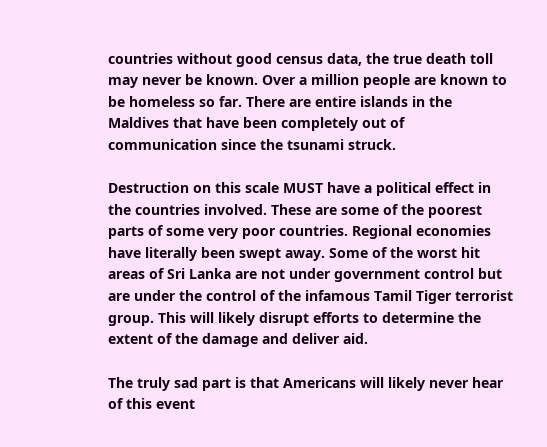countries without good census data, the true death toll may never be known. Over a million people are known to be homeless so far. There are entire islands in the Maldives that have been completely out of communication since the tsunami struck.

Destruction on this scale MUST have a political effect in the countries involved. These are some of the poorest parts of some very poor countries. Regional economies have literally been swept away. Some of the worst hit areas of Sri Lanka are not under government control but are under the control of the infamous Tamil Tiger terrorist group. This will likely disrupt efforts to determine the extent of the damage and deliver aid.

The truly sad part is that Americans will likely never hear of this event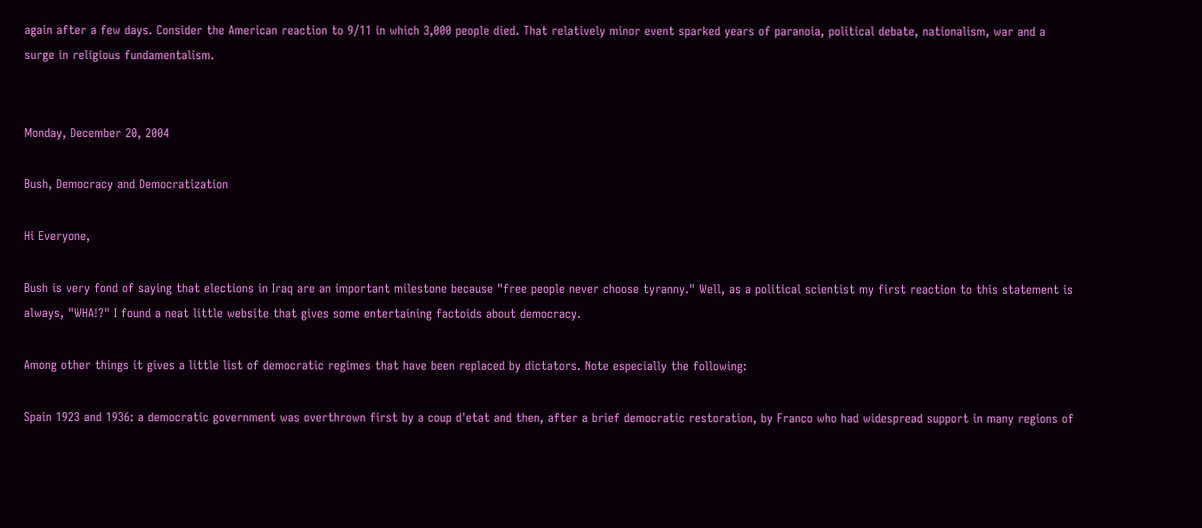again after a few days. Consider the American reaction to 9/11 in which 3,000 people died. That relatively minor event sparked years of paranoia, political debate, nationalism, war and a surge in religious fundamentalism.


Monday, December 20, 2004

Bush, Democracy and Democratization

Hi Everyone,

Bush is very fond of saying that elections in Iraq are an important milestone because "free people never choose tyranny." Well, as a political scientist my first reaction to this statement is always, "WHA!?" I found a neat little website that gives some entertaining factoids about democracy.

Among other things it gives a little list of democratic regimes that have been replaced by dictators. Note especially the following:

Spain 1923 and 1936: a democratic government was overthrown first by a coup d'etat and then, after a brief democratic restoration, by Franco who had widespread support in many regions of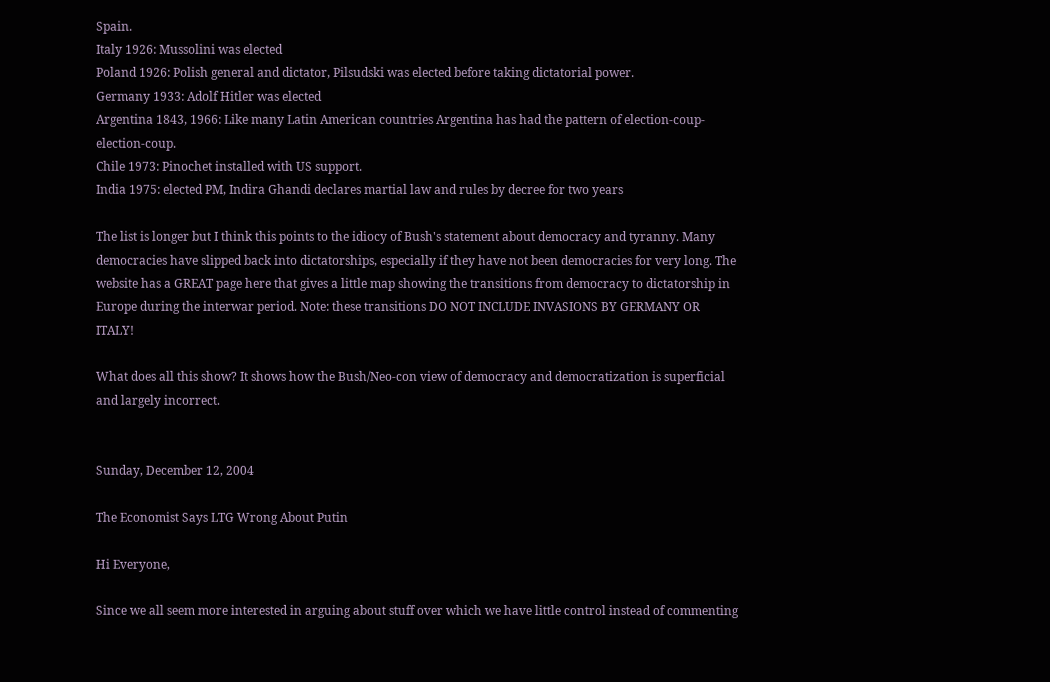Spain.
Italy 1926: Mussolini was elected
Poland 1926: Polish general and dictator, Pilsudski was elected before taking dictatorial power.
Germany 1933: Adolf Hitler was elected
Argentina 1843, 1966: Like many Latin American countries Argentina has had the pattern of election-coup-election-coup.
Chile 1973: Pinochet installed with US support.
India 1975: elected PM, Indira Ghandi declares martial law and rules by decree for two years

The list is longer but I think this points to the idiocy of Bush's statement about democracy and tyranny. Many democracies have slipped back into dictatorships, especially if they have not been democracies for very long. The website has a GREAT page here that gives a little map showing the transitions from democracy to dictatorship in Europe during the interwar period. Note: these transitions DO NOT INCLUDE INVASIONS BY GERMANY OR ITALY!

What does all this show? It shows how the Bush/Neo-con view of democracy and democratization is superficial and largely incorrect.


Sunday, December 12, 2004

The Economist Says LTG Wrong About Putin

Hi Everyone,

Since we all seem more interested in arguing about stuff over which we have little control instead of commenting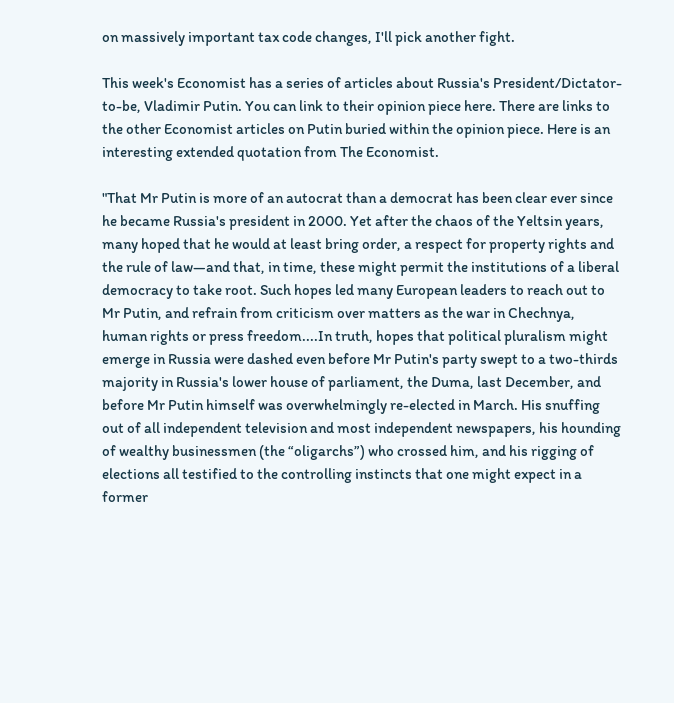on massively important tax code changes, I'll pick another fight.

This week's Economist has a series of articles about Russia's President/Dictator-to-be, Vladimir Putin. You can link to their opinion piece here. There are links to the other Economist articles on Putin buried within the opinion piece. Here is an interesting extended quotation from The Economist.

"That Mr Putin is more of an autocrat than a democrat has been clear ever since he became Russia's president in 2000. Yet after the chaos of the Yeltsin years, many hoped that he would at least bring order, a respect for property rights and the rule of law—and that, in time, these might permit the institutions of a liberal democracy to take root. Such hopes led many European leaders to reach out to Mr Putin, and refrain from criticism over matters as the war in Chechnya, human rights or press freedom....In truth, hopes that political pluralism might emerge in Russia were dashed even before Mr Putin's party swept to a two-thirds majority in Russia's lower house of parliament, the Duma, last December, and before Mr Putin himself was overwhelmingly re-elected in March. His snuffing out of all independent television and most independent newspapers, his hounding of wealthy businessmen (the “oligarchs”) who crossed him, and his rigging of elections all testified to the controlling instincts that one might expect in a former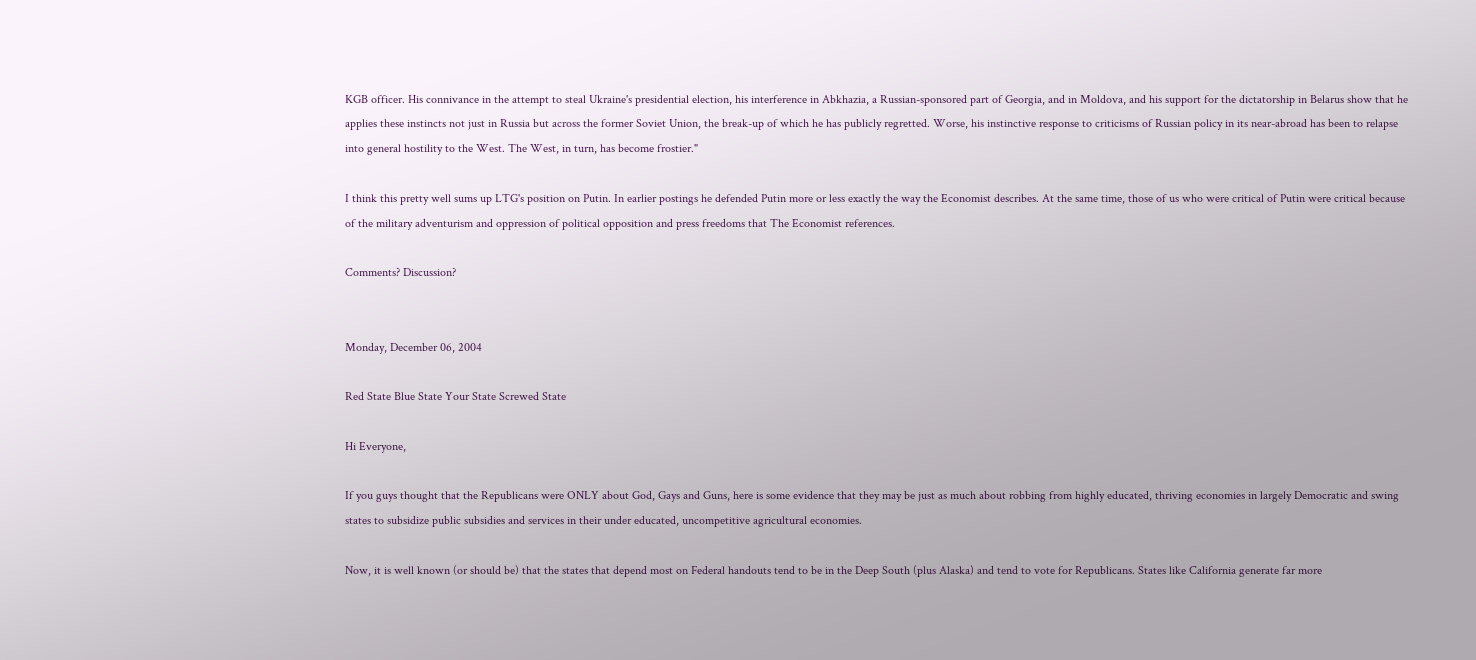KGB officer. His connivance in the attempt to steal Ukraine's presidential election, his interference in Abkhazia, a Russian-sponsored part of Georgia, and in Moldova, and his support for the dictatorship in Belarus show that he applies these instincts not just in Russia but across the former Soviet Union, the break-up of which he has publicly regretted. Worse, his instinctive response to criticisms of Russian policy in its near-abroad has been to relapse into general hostility to the West. The West, in turn, has become frostier."

I think this pretty well sums up LTG's position on Putin. In earlier postings he defended Putin more or less exactly the way the Economist describes. At the same time, those of us who were critical of Putin were critical because of the military adventurism and oppression of political opposition and press freedoms that The Economist references.

Comments? Discussion?


Monday, December 06, 2004

Red State Blue State Your State Screwed State

Hi Everyone,

If you guys thought that the Republicans were ONLY about God, Gays and Guns, here is some evidence that they may be just as much about robbing from highly educated, thriving economies in largely Democratic and swing states to subsidize public subsidies and services in their under educated, uncompetitive agricultural economies.

Now, it is well known (or should be) that the states that depend most on Federal handouts tend to be in the Deep South (plus Alaska) and tend to vote for Republicans. States like California generate far more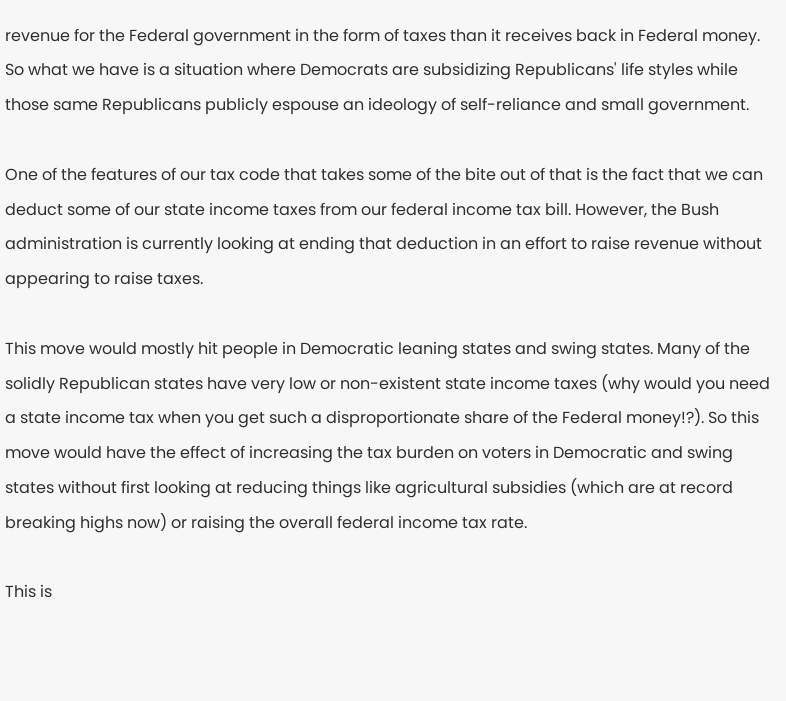revenue for the Federal government in the form of taxes than it receives back in Federal money. So what we have is a situation where Democrats are subsidizing Republicans' life styles while those same Republicans publicly espouse an ideology of self-reliance and small government.

One of the features of our tax code that takes some of the bite out of that is the fact that we can deduct some of our state income taxes from our federal income tax bill. However, the Bush administration is currently looking at ending that deduction in an effort to raise revenue without appearing to raise taxes.

This move would mostly hit people in Democratic leaning states and swing states. Many of the solidly Republican states have very low or non-existent state income taxes (why would you need a state income tax when you get such a disproportionate share of the Federal money!?). So this move would have the effect of increasing the tax burden on voters in Democratic and swing states without first looking at reducing things like agricultural subsidies (which are at record breaking highs now) or raising the overall federal income tax rate.

This is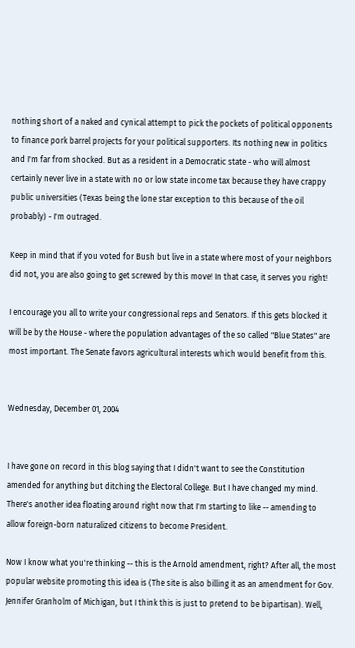nothing short of a naked and cynical attempt to pick the pockets of political opponents to finance pork barrel projects for your political supporters. Its nothing new in politics and I'm far from shocked. But as a resident in a Democratic state - who will almost certainly never live in a state with no or low state income tax because they have crappy public universities (Texas being the lone star exception to this because of the oil probably) - I'm outraged.

Keep in mind that if you voted for Bush but live in a state where most of your neighbors did not, you are also going to get screwed by this move! In that case, it serves you right!

I encourage you all to write your congressional reps and Senators. If this gets blocked it will be by the House - where the population advantages of the so called "Blue States" are most important. The Senate favors agricultural interests which would benefit from this.


Wednesday, December 01, 2004


I have gone on record in this blog saying that I didn't want to see the Constitution amended for anything but ditching the Electoral College. But I have changed my mind. There's another idea floating around right now that I'm starting to like -- amending to allow foreign-born naturalized citizens to become President.

Now I know what you're thinking -- this is the Arnold amendment, right? After all, the most popular website promoting this idea is (The site is also billing it as an amendment for Gov. Jennifer Granholm of Michigan, but I think this is just to pretend to be bipartisan). Well,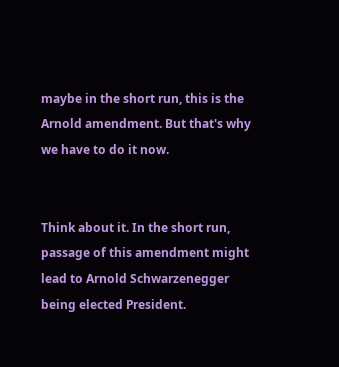maybe in the short run, this is the Arnold amendment. But that's why we have to do it now.


Think about it. In the short run, passage of this amendment might lead to Arnold Schwarzenegger being elected President.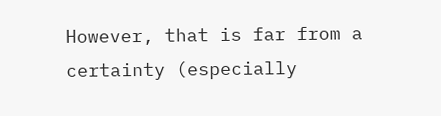However, that is far from a certainty (especially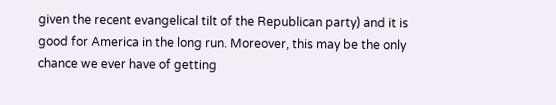given the recent evangelical tilt of the Republican party) and it is good for America in the long run. Moreover, this may be the only chance we ever have of getting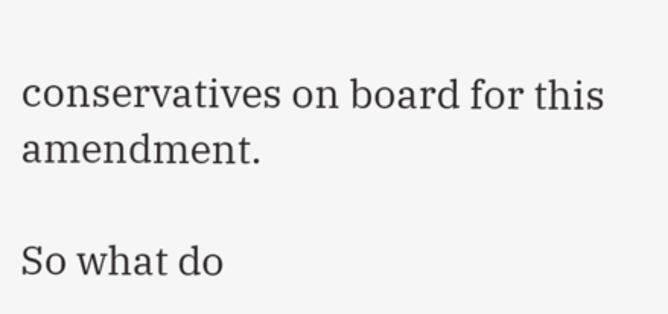conservatives on board for this amendment.

So what do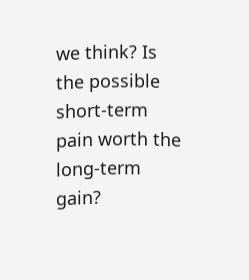we think? Is the possible short-term pain worth the long-term gain?